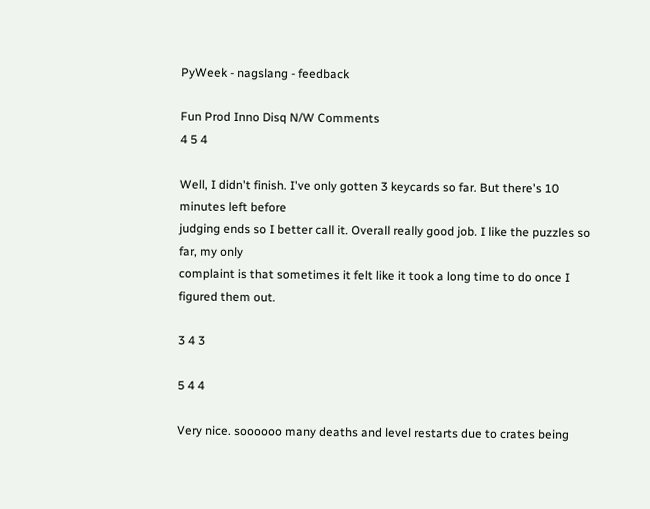PyWeek - nagslang - feedback

Fun Prod Inno Disq N/W Comments
4 5 4

Well, I didn't finish. I've only gotten 3 keycards so far. But there's 10 minutes left before
judging ends so I better call it. Overall really good job. I like the puzzles so far, my only
complaint is that sometimes it felt like it took a long time to do once I figured them out.

3 4 3

5 4 4

Very nice. soooooo many deaths and level restarts due to crates being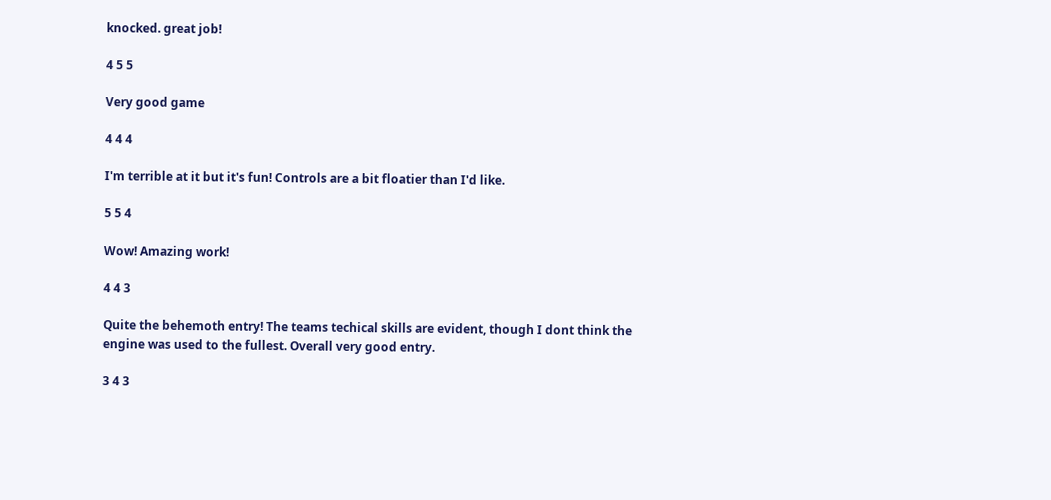knocked. great job!

4 5 5

Very good game

4 4 4

I'm terrible at it but it's fun! Controls are a bit floatier than I'd like.

5 5 4

Wow! Amazing work!

4 4 3

Quite the behemoth entry! The teams techical skills are evident, though I dont think the
engine was used to the fullest. Overall very good entry.

3 4 3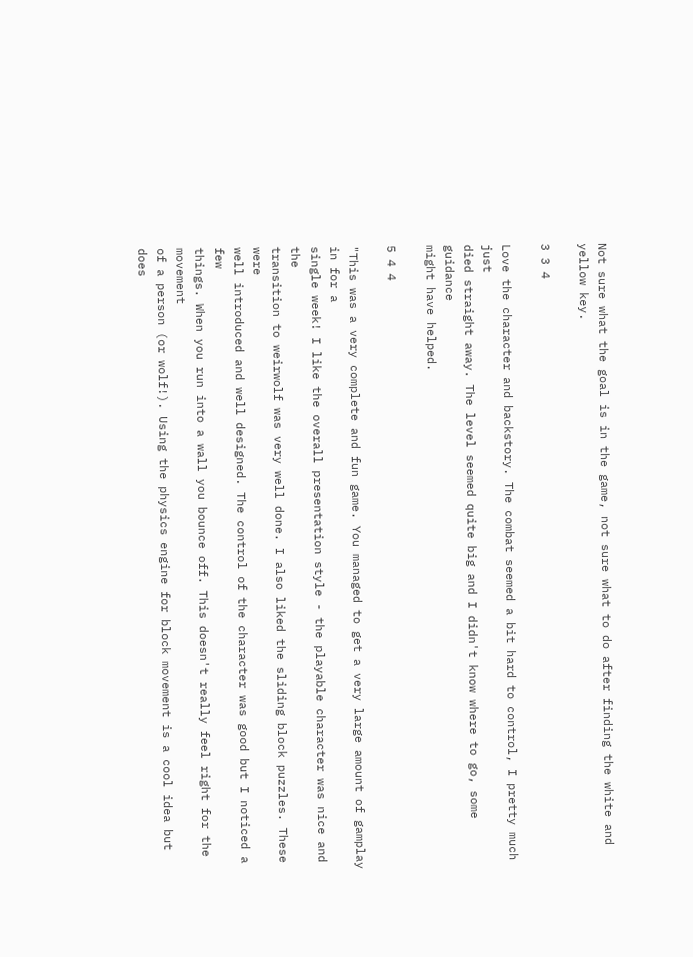Not sure what the goal is in the game, not sure what to do after finding the white and yellow key.

3 3 4

Love the character and backstory. The combat seemed a bit hard to control, I pretty much just
died straight away. The level seemed quite big and I didn't know where to go, some guidance
might have helped.

5 4 4

"This was a very complete and fun game. You managed to get a very large amount of gamplay in for a
single week! I like the overall presentation style - the playable character was nice and the
transition to weirwolf was very well done. I also liked the sliding block puzzles. These were
well introduced and well designed. The control of the character was good but I noticed a few
things. When you run into a wall you bounce off. This doesn't really feel right for the movement
of a person (or wolf!). Using the physics engine for block movement is a cool idea but does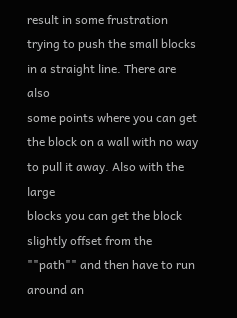result in some frustration trying to push the small blocks in a straight line. There are also
some points where you can get the block on a wall with no way to pull it away. Also with the large
blocks you can get the block slightly offset from the ""path"" and then have to run around an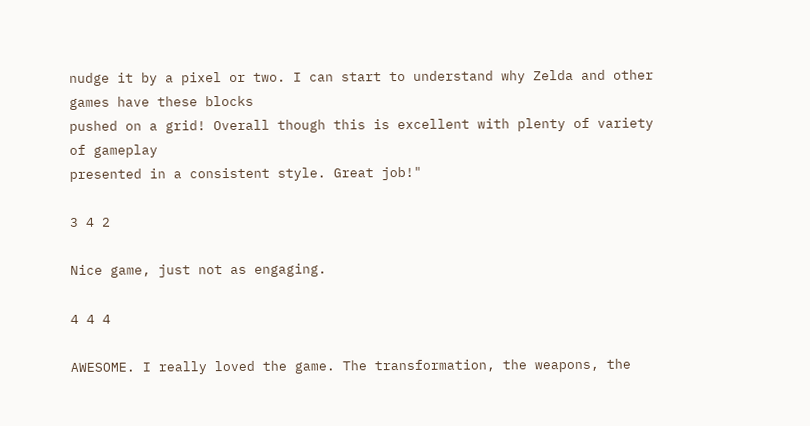nudge it by a pixel or two. I can start to understand why Zelda and other games have these blocks
pushed on a grid! Overall though this is excellent with plenty of variety of gameplay
presented in a consistent style. Great job!"

3 4 2

Nice game, just not as engaging.

4 4 4

AWESOME. I really loved the game. The transformation, the weapons, the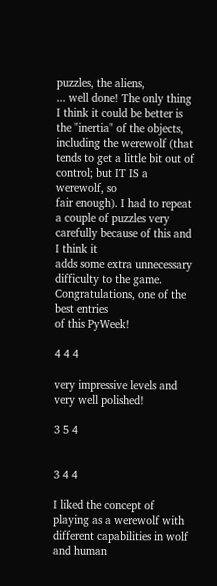puzzles, the aliens,
... well done! The only thing I think it could be better is the "inertia" of the objects,
including the werewolf (that tends to get a little bit out of control; but IT IS a werewolf, so
fair enough). I had to repeat a couple of puzzles very carefully because of this and I think it
adds some extra unnecessary difficulty to the game. Congratulations, one of the best entries
of this PyWeek!

4 4 4

very impressive levels and very well polished!

3 5 4


3 4 4

I liked the concept of playing as a werewolf with different capabilities in wolf and human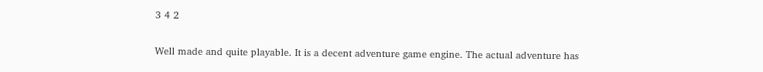3 4 2

Well made and quite playable. It is a decent adventure game engine. The actual adventure has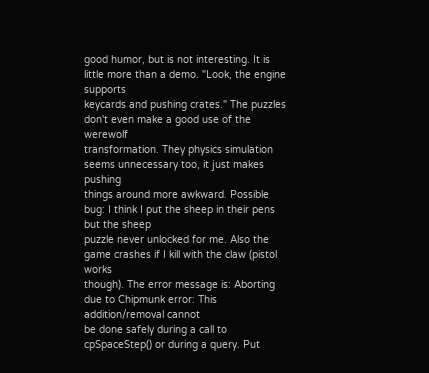good humor, but is not interesting. It is little more than a demo. "Look, the engine supports
keycards and pushing crates." The puzzles don't even make a good use of the werewolf
transformation. They physics simulation seems unnecessary too, it just makes pushing
things around more awkward. Possible bug: I think I put the sheep in their pens but the sheep
puzzle never unlocked for me. Also the game crashes if I kill with the claw (pistol works
though). The error message is: Aborting due to Chipmunk error: This addition/removal cannot
be done safely during a call to cpSpaceStep() or during a query. Put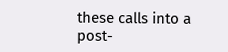these calls into a
post-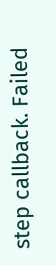step callback. Failed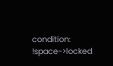condition: !space->locked